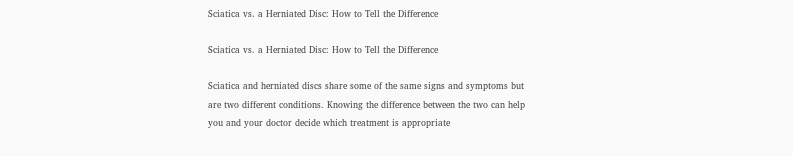Sciatica vs. a Herniated Disc: How to Tell the Difference

Sciatica vs. a Herniated Disc: How to Tell the Difference

Sciatica and herniated discs share some of the same signs and symptoms but are two different conditions. Knowing the difference between the two can help you and your doctor decide which treatment is appropriate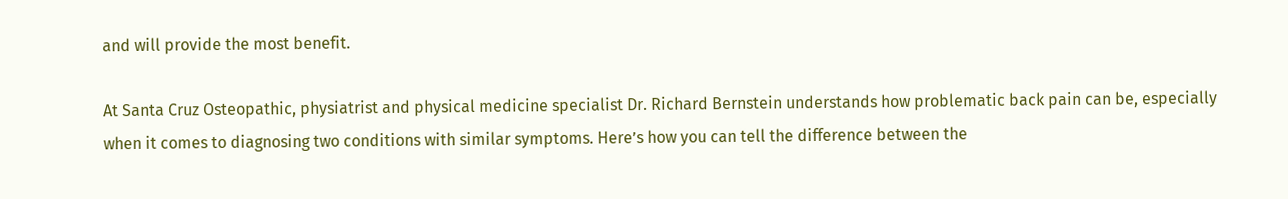and will provide the most benefit.

At Santa Cruz Osteopathic, physiatrist and physical medicine specialist Dr. Richard Bernstein understands how problematic back pain can be, especially when it comes to diagnosing two conditions with similar symptoms. Here’s how you can tell the difference between the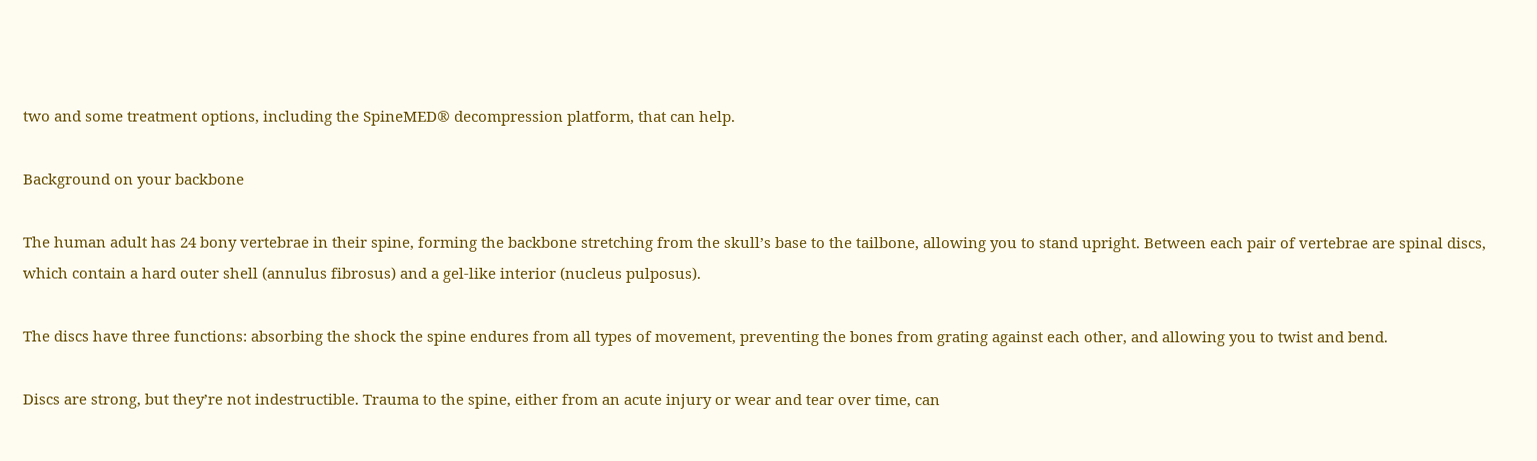two and some treatment options, including the SpineMED® decompression platform, that can help.

Background on your backbone

The human adult has 24 bony vertebrae in their spine, forming the backbone stretching from the skull’s base to the tailbone, allowing you to stand upright. Between each pair of vertebrae are spinal discs, which contain a hard outer shell (annulus fibrosus) and a gel-like interior (nucleus pulposus).

The discs have three functions: absorbing the shock the spine endures from all types of movement, preventing the bones from grating against each other, and allowing you to twist and bend.

Discs are strong, but they’re not indestructible. Trauma to the spine, either from an acute injury or wear and tear over time, can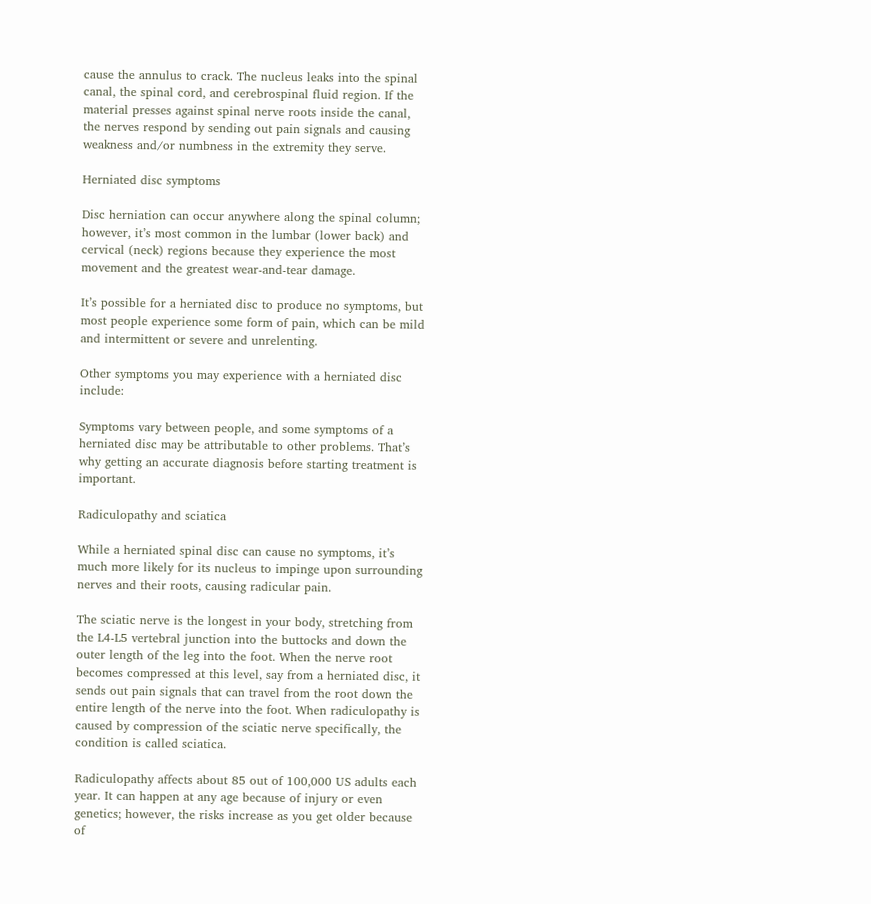cause the annulus to crack. The nucleus leaks into the spinal canal, the spinal cord, and cerebrospinal fluid region. If the material presses against spinal nerve roots inside the canal, the nerves respond by sending out pain signals and causing weakness and/or numbness in the extremity they serve.

Herniated disc symptoms

Disc herniation can occur anywhere along the spinal column; however, it’s most common in the lumbar (lower back) and cervical (neck) regions because they experience the most movement and the greatest wear-and-tear damage.

It’s possible for a herniated disc to produce no symptoms, but most people experience some form of pain, which can be mild and intermittent or severe and unrelenting.

Other symptoms you may experience with a herniated disc include:

Symptoms vary between people, and some symptoms of a herniated disc may be attributable to other problems. That’s why getting an accurate diagnosis before starting treatment is important.

Radiculopathy and sciatica

While a herniated spinal disc can cause no symptoms, it’s much more likely for its nucleus to impinge upon surrounding nerves and their roots, causing radicular pain.

The sciatic nerve is the longest in your body, stretching from the L4-L5 vertebral junction into the buttocks and down the outer length of the leg into the foot. When the nerve root becomes compressed at this level, say from a herniated disc, it sends out pain signals that can travel from the root down the entire length of the nerve into the foot. When radiculopathy is caused by compression of the sciatic nerve specifically, the condition is called sciatica.

Radiculopathy affects about 85 out of 100,000 US adults each year. It can happen at any age because of injury or even genetics; however, the risks increase as you get older because of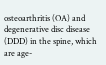osteoarthritis (OA) and degenerative disc disease (DDD) in the spine, which are age-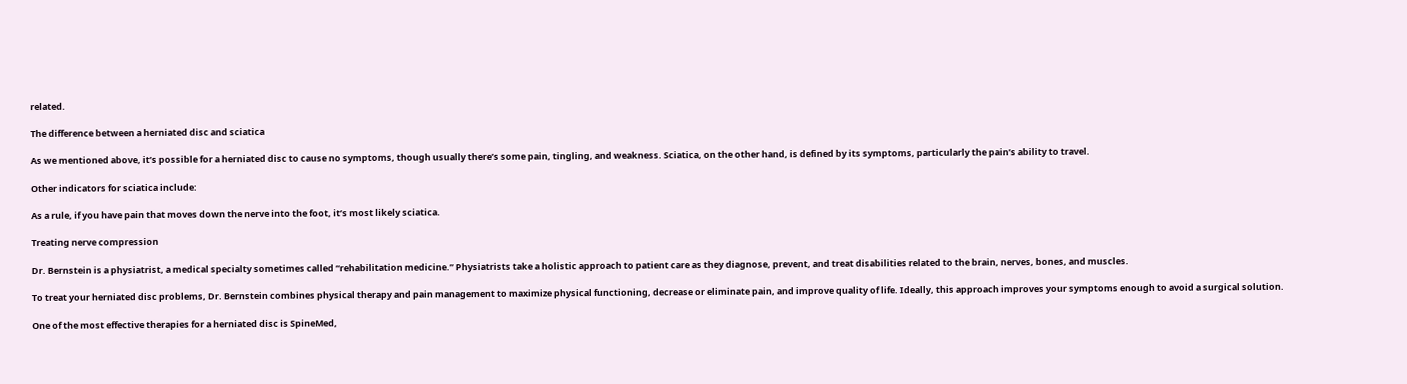related.

The difference between a herniated disc and sciatica

As we mentioned above, it’s possible for a herniated disc to cause no symptoms, though usually there’s some pain, tingling, and weakness. Sciatica, on the other hand, is defined by its symptoms, particularly the pain’s ability to travel.

Other indicators for sciatica include:

As a rule, if you have pain that moves down the nerve into the foot, it’s most likely sciatica.

Treating nerve compression

Dr. Bernstein is a physiatrist, a medical specialty sometimes called “rehabilitation medicine.” Physiatrists take a holistic approach to patient care as they diagnose, prevent, and treat disabilities related to the brain, nerves, bones, and muscles.

To treat your herniated disc problems, Dr. Bernstein combines physical therapy and pain management to maximize physical functioning, decrease or eliminate pain, and improve quality of life. Ideally, this approach improves your symptoms enough to avoid a surgical solution.

One of the most effective therapies for a herniated disc is SpineMed,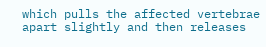which pulls the affected vertebrae apart slightly and then releases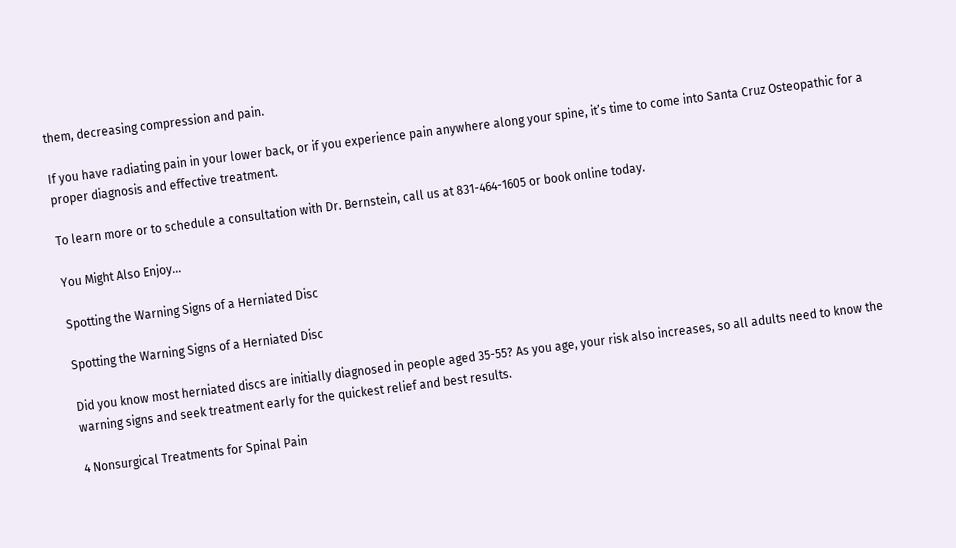them, decreasing compression and pain.

If you have radiating pain in your lower back, or if you experience pain anywhere along your spine, it’s time to come into Santa Cruz Osteopathic for a proper diagnosis and effective treatment.

To learn more or to schedule a consultation with Dr. Bernstein, call us at 831-464-1605 or book online today.

You Might Also Enjoy...

Spotting the Warning Signs of a Herniated Disc

Spotting the Warning Signs of a Herniated Disc

Did you know most herniated discs are initially diagnosed in people aged 35-55? As you age, your risk also increases, so all adults need to know the warning signs and seek treatment early for the quickest relief and best results.

4 Nonsurgical Treatments for Spinal Pain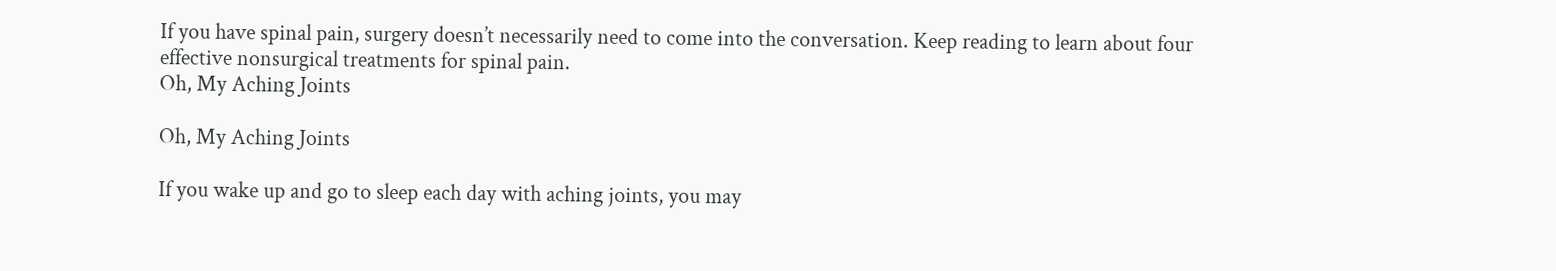If you have spinal pain, surgery doesn’t necessarily need to come into the conversation. Keep reading to learn about four effective nonsurgical treatments for spinal pain.
Oh, My Aching Joints

Oh, My Aching Joints

If you wake up and go to sleep each day with aching joints, you may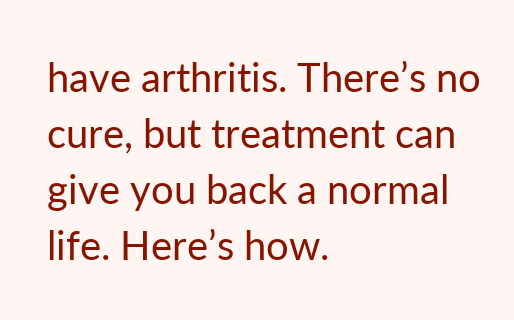have arthritis. There’s no cure, but treatment can give you back a normal life. Here’s how.